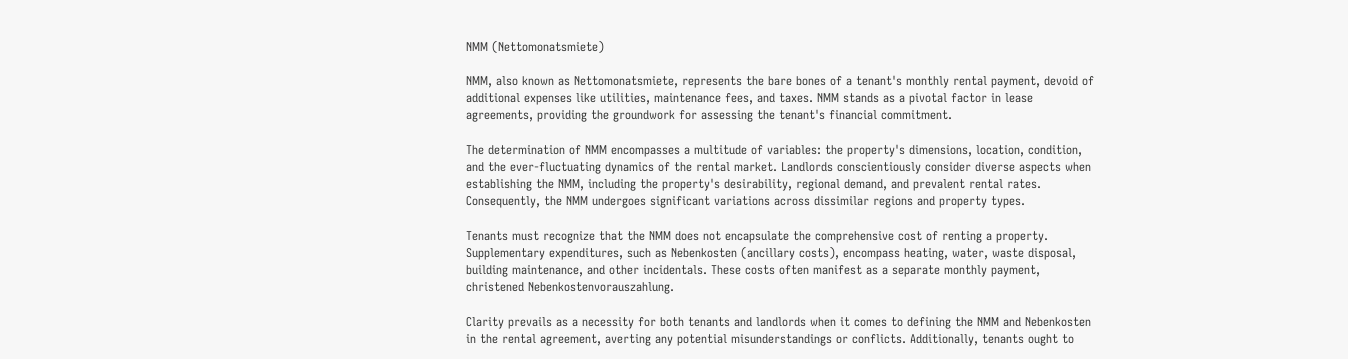NMM (Nettomonatsmiete)

NMM, also known as Nettomonatsmiete, represents the bare bones of a tenant's monthly rental payment, devoid of additional expenses like utilities, maintenance fees, and taxes. NMM stands as a pivotal factor in lease agreements, providing the groundwork for assessing the tenant's financial commitment.

The determination of NMM encompasses a multitude of variables: the property's dimensions, location, condition, and the ever-fluctuating dynamics of the rental market. Landlords conscientiously consider diverse aspects when establishing the NMM, including the property's desirability, regional demand, and prevalent rental rates. Consequently, the NMM undergoes significant variations across dissimilar regions and property types.

Tenants must recognize that the NMM does not encapsulate the comprehensive cost of renting a property. Supplementary expenditures, such as Nebenkosten (ancillary costs), encompass heating, water, waste disposal, building maintenance, and other incidentals. These costs often manifest as a separate monthly payment, christened Nebenkostenvorauszahlung.

Clarity prevails as a necessity for both tenants and landlords when it comes to defining the NMM and Nebenkosten in the rental agreement, averting any potential misunderstandings or conflicts. Additionally, tenants ought to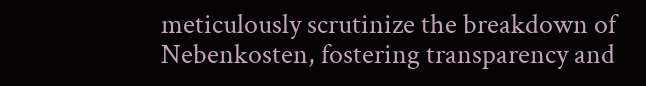meticulously scrutinize the breakdown of Nebenkosten, fostering transparency and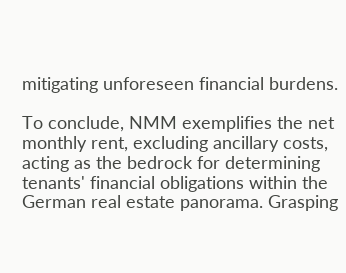mitigating unforeseen financial burdens.

To conclude, NMM exemplifies the net monthly rent, excluding ancillary costs, acting as the bedrock for determining tenants' financial obligations within the German real estate panorama. Grasping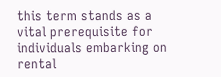this term stands as a vital prerequisite for individuals embarking on rental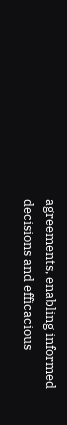agreements, enabling informed decisions and efficacious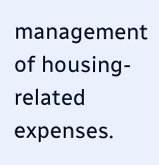management of housing-related expenses.